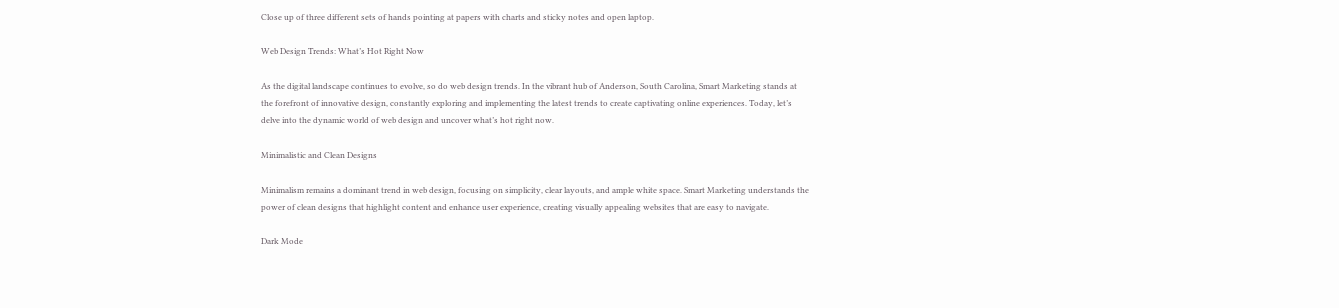Close up of three different sets of hands pointing at papers with charts and sticky notes and open laptop.

Web Design Trends: What’s Hot Right Now

As the digital landscape continues to evolve, so do web design trends. In the vibrant hub of Anderson, South Carolina, Smart Marketing stands at the forefront of innovative design, constantly exploring and implementing the latest trends to create captivating online experiences. Today, let’s delve into the dynamic world of web design and uncover what’s hot right now.

Minimalistic and Clean Designs

Minimalism remains a dominant trend in web design, focusing on simplicity, clear layouts, and ample white space. Smart Marketing understands the power of clean designs that highlight content and enhance user experience, creating visually appealing websites that are easy to navigate.

Dark Mode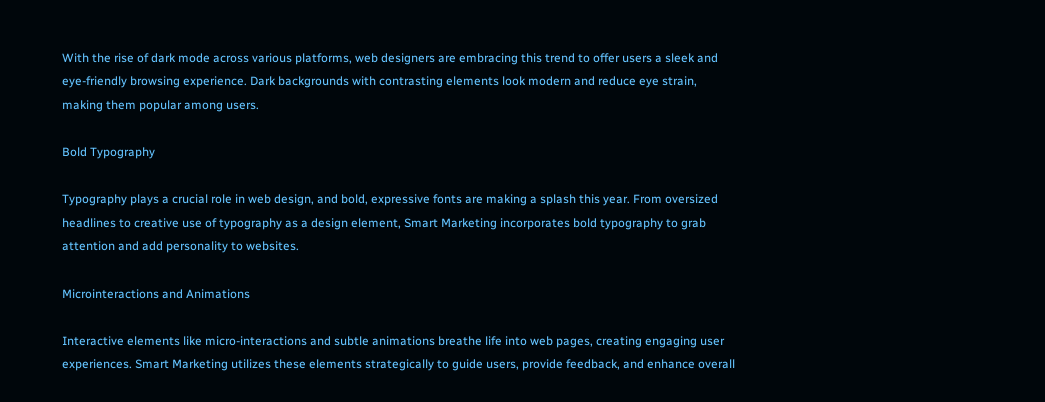With the rise of dark mode across various platforms, web designers are embracing this trend to offer users a sleek and eye-friendly browsing experience. Dark backgrounds with contrasting elements look modern and reduce eye strain, making them popular among users.

Bold Typography

Typography plays a crucial role in web design, and bold, expressive fonts are making a splash this year. From oversized headlines to creative use of typography as a design element, Smart Marketing incorporates bold typography to grab attention and add personality to websites.

Microinteractions and Animations

Interactive elements like micro-interactions and subtle animations breathe life into web pages, creating engaging user experiences. Smart Marketing utilizes these elements strategically to guide users, provide feedback, and enhance overall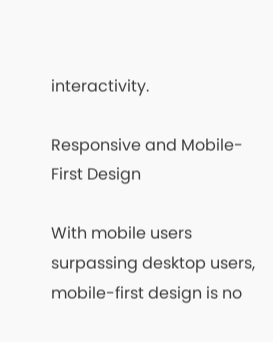interactivity.

Responsive and Mobile-First Design

With mobile users surpassing desktop users, mobile-first design is no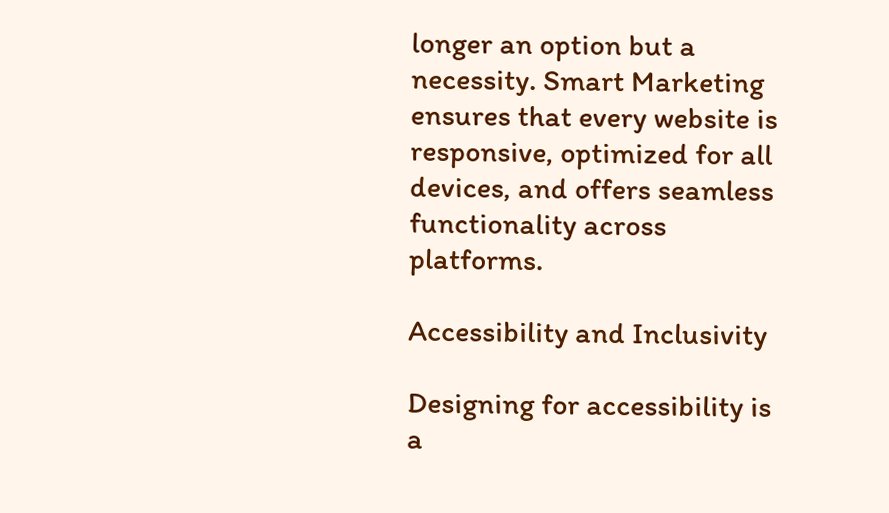longer an option but a necessity. Smart Marketing ensures that every website is responsive, optimized for all devices, and offers seamless functionality across platforms.

Accessibility and Inclusivity

Designing for accessibility is a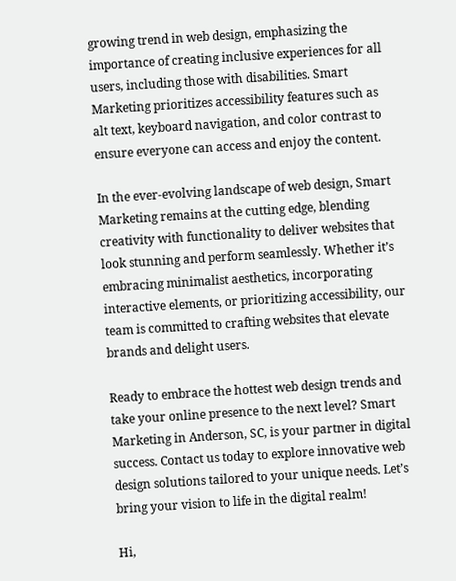growing trend in web design, emphasizing the importance of creating inclusive experiences for all users, including those with disabilities. Smart Marketing prioritizes accessibility features such as alt text, keyboard navigation, and color contrast to ensure everyone can access and enjoy the content.

In the ever-evolving landscape of web design, Smart Marketing remains at the cutting edge, blending creativity with functionality to deliver websites that look stunning and perform seamlessly. Whether it’s embracing minimalist aesthetics, incorporating interactive elements, or prioritizing accessibility, our team is committed to crafting websites that elevate brands and delight users.

Ready to embrace the hottest web design trends and take your online presence to the next level? Smart Marketing in Anderson, SC, is your partner in digital success. Contact us today to explore innovative web design solutions tailored to your unique needs. Let’s bring your vision to life in the digital realm!

Hi,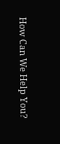How Can We Help You?